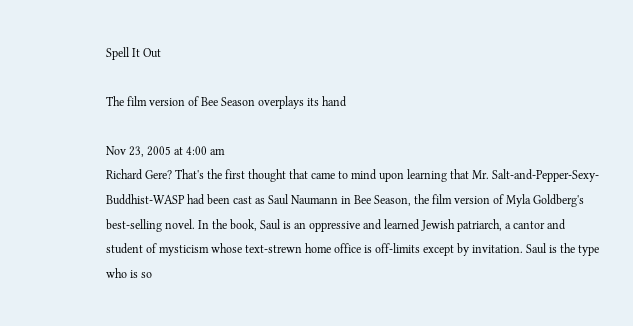Spell It Out

The film version of Bee Season overplays its hand

Nov 23, 2005 at 4:00 am
Richard Gere? That's the first thought that came to mind upon learning that Mr. Salt-and-Pepper-Sexy-Buddhist-WASP had been cast as Saul Naumann in Bee Season, the film version of Myla Goldberg's best-selling novel. In the book, Saul is an oppressive and learned Jewish patriarch, a cantor and student of mysticism whose text-strewn home office is off-limits except by invitation. Saul is the type who is so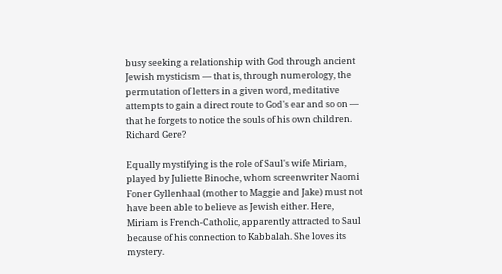busy seeking a relationship with God through ancient Jewish mysticism — that is, through numerology, the permutation of letters in a given word, meditative attempts to gain a direct route to God's ear and so on — that he forgets to notice the souls of his own children. Richard Gere?

Equally mystifying is the role of Saul's wife Miriam, played by Juliette Binoche, whom screenwriter Naomi Foner Gyllenhaal (mother to Maggie and Jake) must not have been able to believe as Jewish either. Here, Miriam is French-Catholic, apparently attracted to Saul because of his connection to Kabbalah. She loves its mystery.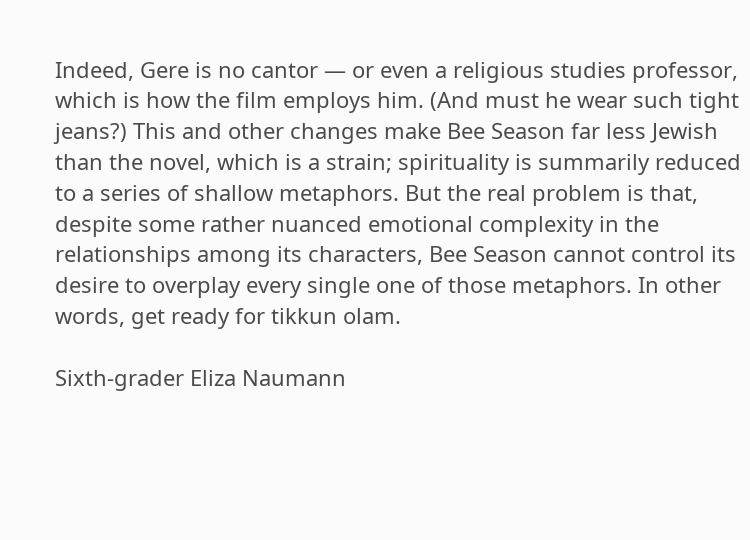Indeed, Gere is no cantor — or even a religious studies professor, which is how the film employs him. (And must he wear such tight jeans?) This and other changes make Bee Season far less Jewish than the novel, which is a strain; spirituality is summarily reduced to a series of shallow metaphors. But the real problem is that, despite some rather nuanced emotional complexity in the relationships among its characters, Bee Season cannot control its desire to overplay every single one of those metaphors. In other words, get ready for tikkun olam.

Sixth-grader Eliza Naumann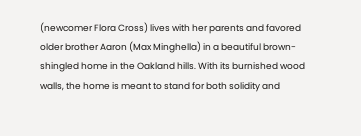(newcomer Flora Cross) lives with her parents and favored older brother Aaron (Max Minghella) in a beautiful brown-shingled home in the Oakland hills. With its burnished wood walls, the home is meant to stand for both solidity and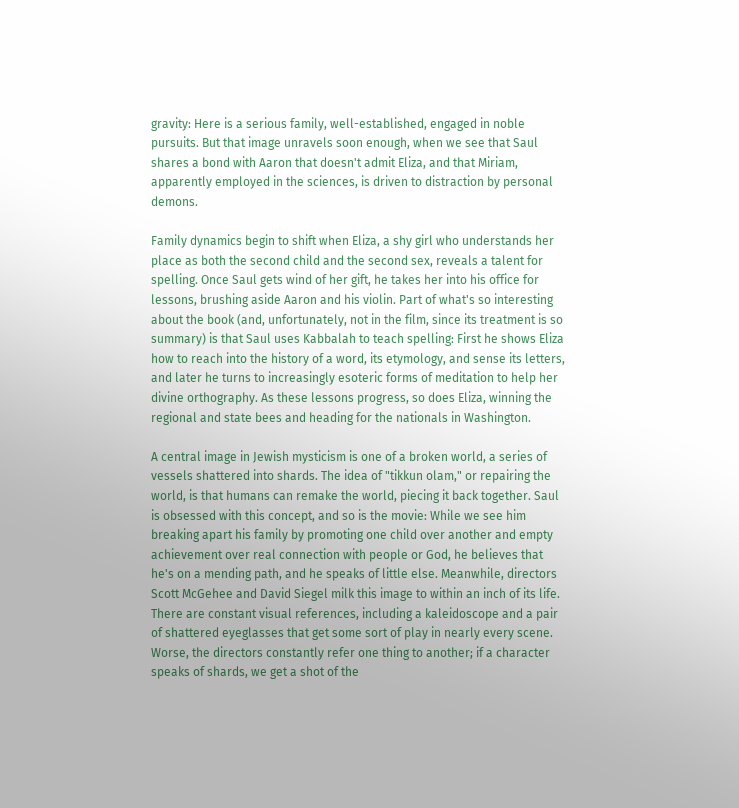gravity: Here is a serious family, well-established, engaged in noble pursuits. But that image unravels soon enough, when we see that Saul shares a bond with Aaron that doesn't admit Eliza, and that Miriam, apparently employed in the sciences, is driven to distraction by personal demons.

Family dynamics begin to shift when Eliza, a shy girl who understands her place as both the second child and the second sex, reveals a talent for spelling. Once Saul gets wind of her gift, he takes her into his office for lessons, brushing aside Aaron and his violin. Part of what's so interesting about the book (and, unfortunately, not in the film, since its treatment is so summary) is that Saul uses Kabbalah to teach spelling: First he shows Eliza how to reach into the history of a word, its etymology, and sense its letters, and later he turns to increasingly esoteric forms of meditation to help her divine orthography. As these lessons progress, so does Eliza, winning the regional and state bees and heading for the nationals in Washington.

A central image in Jewish mysticism is one of a broken world, a series of vessels shattered into shards. The idea of "tikkun olam," or repairing the world, is that humans can remake the world, piecing it back together. Saul is obsessed with this concept, and so is the movie: While we see him breaking apart his family by promoting one child over another and empty achievement over real connection with people or God, he believes that he's on a mending path, and he speaks of little else. Meanwhile, directors Scott McGehee and David Siegel milk this image to within an inch of its life. There are constant visual references, including a kaleidoscope and a pair of shattered eyeglasses that get some sort of play in nearly every scene. Worse, the directors constantly refer one thing to another; if a character speaks of shards, we get a shot of the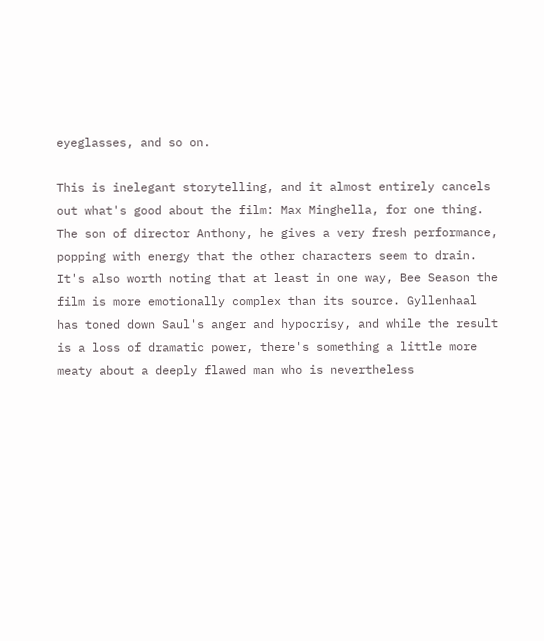eyeglasses, and so on.

This is inelegant storytelling, and it almost entirely cancels out what's good about the film: Max Minghella, for one thing. The son of director Anthony, he gives a very fresh performance, popping with energy that the other characters seem to drain. It's also worth noting that at least in one way, Bee Season the film is more emotionally complex than its source. Gyllenhaal has toned down Saul's anger and hypocrisy, and while the result is a loss of dramatic power, there's something a little more meaty about a deeply flawed man who is nevertheless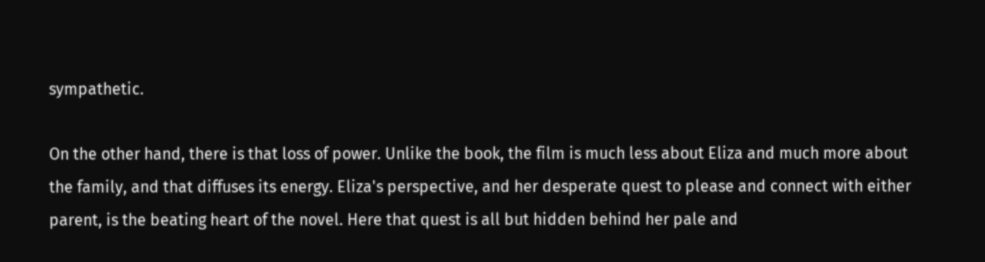sympathetic.

On the other hand, there is that loss of power. Unlike the book, the film is much less about Eliza and much more about the family, and that diffuses its energy. Eliza's perspective, and her desperate quest to please and connect with either parent, is the beating heart of the novel. Here that quest is all but hidden behind her pale and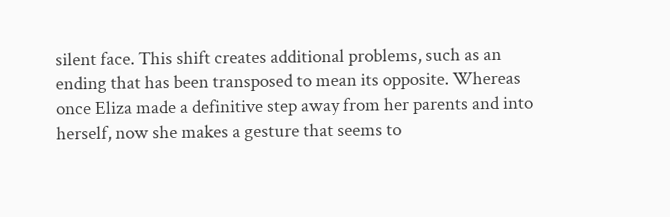silent face. This shift creates additional problems, such as an ending that has been transposed to mean its opposite. Whereas once Eliza made a definitive step away from her parents and into herself, now she makes a gesture that seems to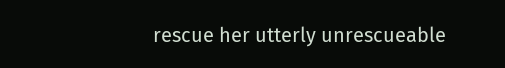rescue her utterly unrescueable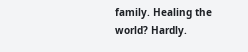family. Healing the world? Hardly.